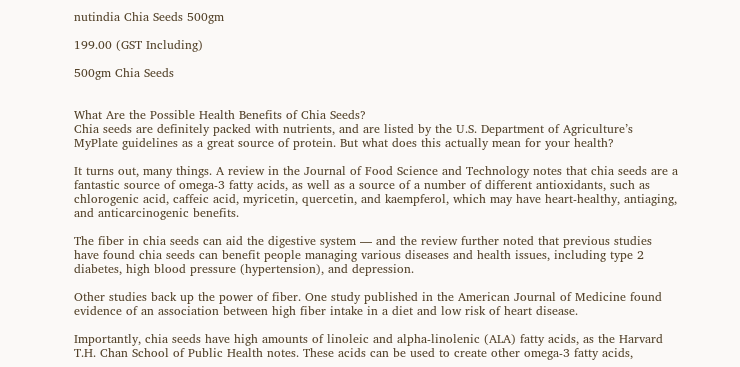nutindia Chia Seeds 500gm

199.00 (GST Including)

500gm Chia Seeds


What Are the Possible Health Benefits of Chia Seeds?
Chia seeds are definitely packed with nutrients, and are listed by the U.S. Department of Agriculture’s MyPlate guidelines as a great source of protein. But what does this actually mean for your health?

It turns out, many things. A review in the Journal of Food Science and Technology notes that chia seeds are a fantastic source of omega-3 fatty acids, as well as a source of a number of different antioxidants, such as chlorogenic acid, caffeic acid, myricetin, quercetin, and kaempferol, which may have heart-healthy, antiaging, and anticarcinogenic benefits.

The fiber in chia seeds can aid the digestive system — and the review further noted that previous studies have found chia seeds can benefit people managing various diseases and health issues, including type 2 diabetes, high blood pressure (hypertension), and depression.

Other studies back up the power of fiber. One study published in the American Journal of Medicine found evidence of an association between high fiber intake in a diet and low risk of heart disease.

Importantly, chia seeds have high amounts of linoleic and alpha-linolenic (ALA) fatty acids, as the Harvard T.H. Chan School of Public Health notes. These acids can be used to create other omega-3 fatty acids,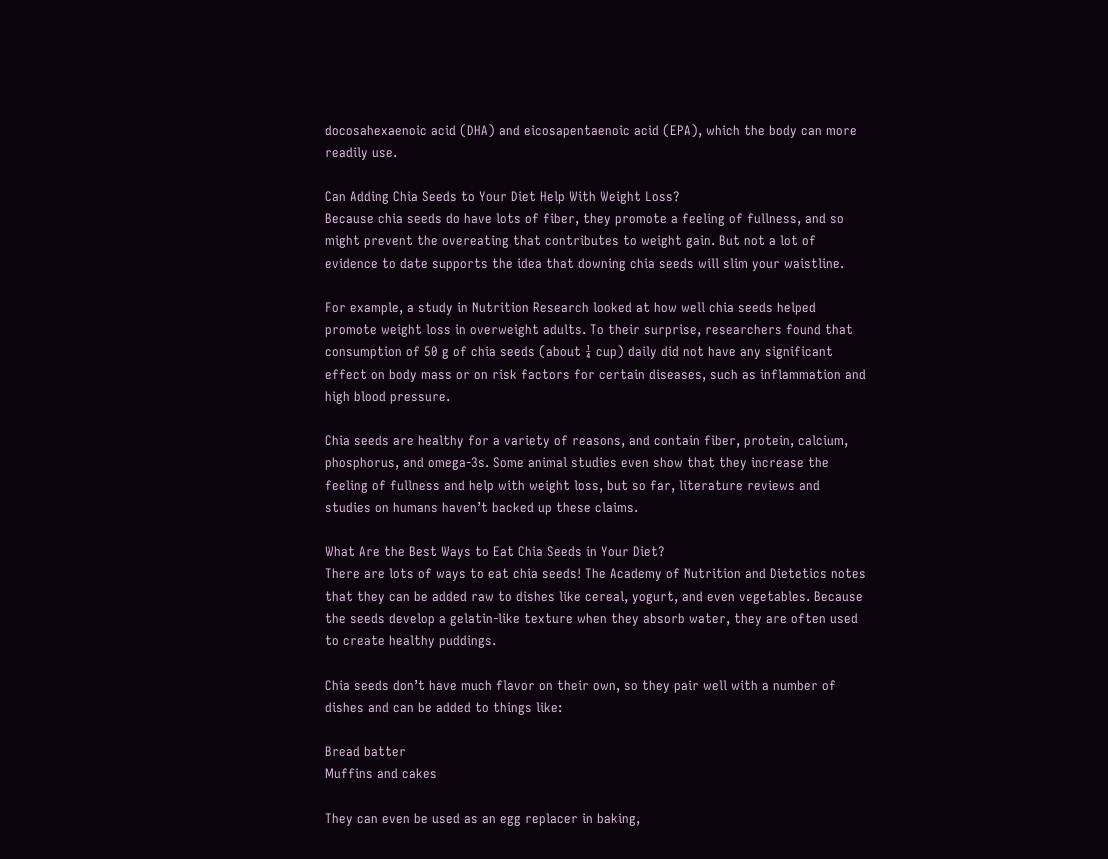docosahexaenoic acid (DHA) and eicosapentaenoic acid (EPA), which the body can more readily use.

Can Adding Chia Seeds to Your Diet Help With Weight Loss?
Because chia seeds do have lots of fiber, they promote a feeling of fullness, and so might prevent the overeating that contributes to weight gain. But not a lot of evidence to date supports the idea that downing chia seeds will slim your waistline.

For example, a study in Nutrition Research looked at how well chia seeds helped promote weight loss in overweight adults. To their surprise, researchers found that consumption of 50 g of chia seeds (about ¼ cup) daily did not have any significant effect on body mass or on risk factors for certain diseases, such as inflammation and high blood pressure.

Chia seeds are healthy for a variety of reasons, and contain fiber, protein, calcium, phosphorus, and omega-3s. Some animal studies even show that they increase the feeling of fullness and help with weight loss, but so far, literature reviews and studies on humans haven’t backed up these claims.

What Are the Best Ways to Eat Chia Seeds in Your Diet?
There are lots of ways to eat chia seeds! The Academy of Nutrition and Dietetics notes that they can be added raw to dishes like cereal, yogurt, and even vegetables. Because the seeds develop a gelatin-like texture when they absorb water, they are often used to create healthy puddings.

Chia seeds don’t have much flavor on their own, so they pair well with a number of dishes and can be added to things like:

Bread batter
Muffins and cakes

They can even be used as an egg replacer in baking,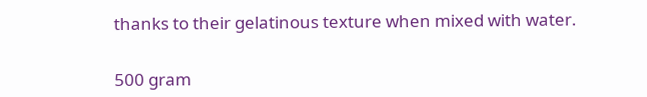thanks to their gelatinous texture when mixed with water.


500 gram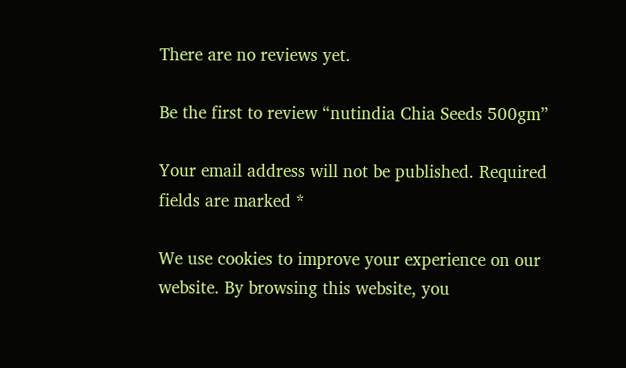There are no reviews yet.

Be the first to review “nutindia Chia Seeds 500gm”

Your email address will not be published. Required fields are marked *

We use cookies to improve your experience on our website. By browsing this website, you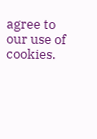agree to our use of cookies.